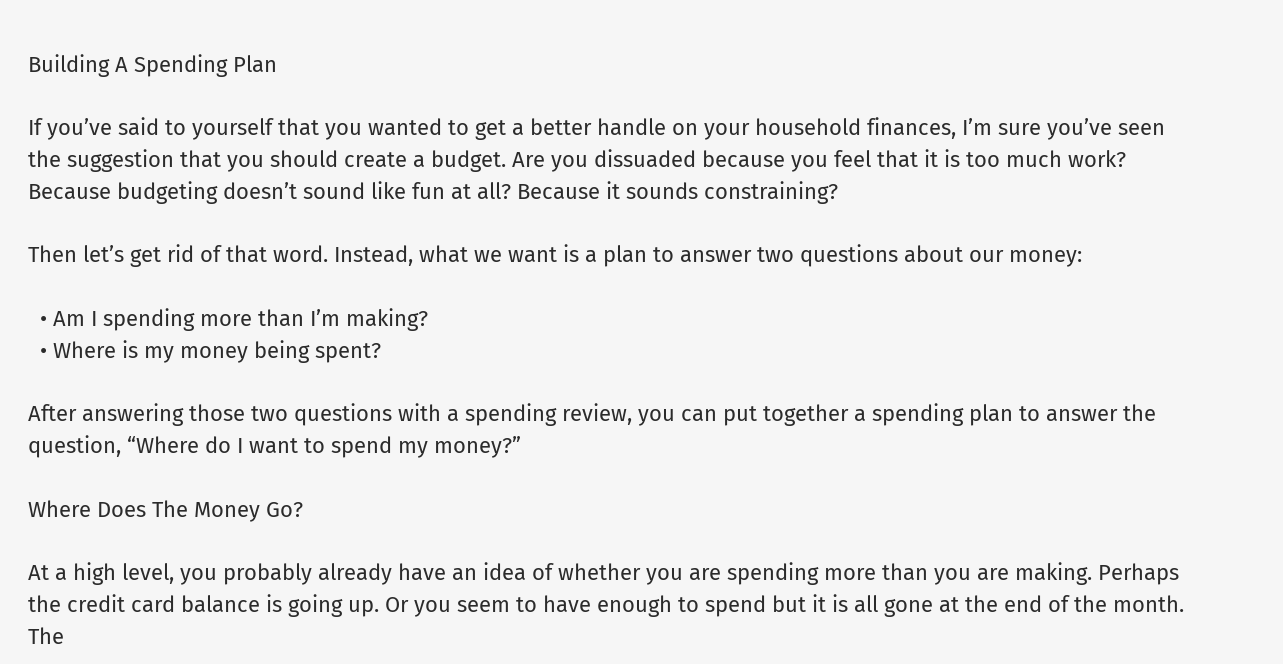Building A Spending Plan

If you’ve said to yourself that you wanted to get a better handle on your household finances, I’m sure you’ve seen the suggestion that you should create a budget. Are you dissuaded because you feel that it is too much work? Because budgeting doesn’t sound like fun at all? Because it sounds constraining?

Then let’s get rid of that word. Instead, what we want is a plan to answer two questions about our money:

  • Am I spending more than I’m making?
  • Where is my money being spent?

After answering those two questions with a spending review, you can put together a spending plan to answer the question, “Where do I want to spend my money?”

Where Does The Money Go?

At a high level, you probably already have an idea of whether you are spending more than you are making. Perhaps the credit card balance is going up. Or you seem to have enough to spend but it is all gone at the end of the month. The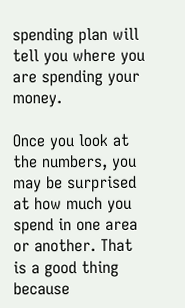spending plan will tell you where you are spending your money.

Once you look at the numbers, you may be surprised at how much you spend in one area or another. That is a good thing because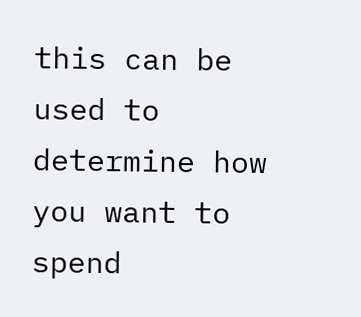this can be used to determine how you want to spend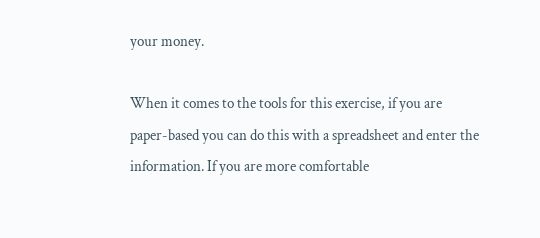your money.

When it comes to the tools for this exercise, if you are paper-based you can do this with a spreadsheet and enter the information. If you are more comfortable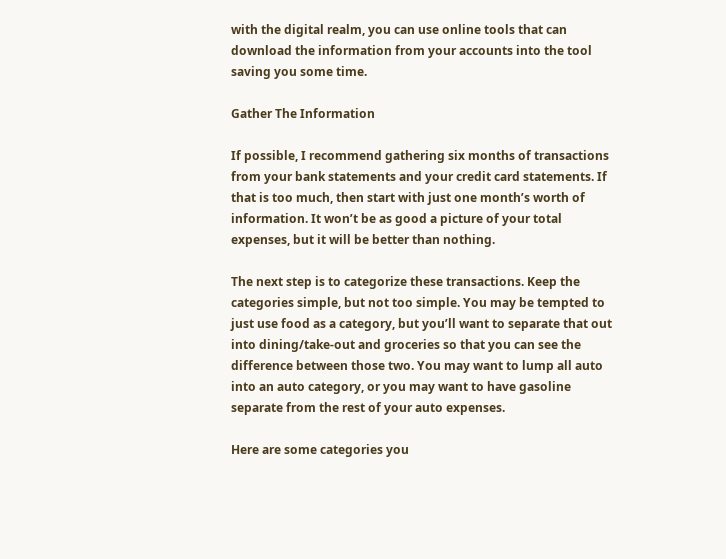with the digital realm, you can use online tools that can download the information from your accounts into the tool saving you some time.

Gather The Information

If possible, I recommend gathering six months of transactions from your bank statements and your credit card statements. If that is too much, then start with just one month’s worth of information. It won’t be as good a picture of your total expenses, but it will be better than nothing.

The next step is to categorize these transactions. Keep the categories simple, but not too simple. You may be tempted to just use food as a category, but you’ll want to separate that out into dining/take-out and groceries so that you can see the difference between those two. You may want to lump all auto into an auto category, or you may want to have gasoline separate from the rest of your auto expenses.

Here are some categories you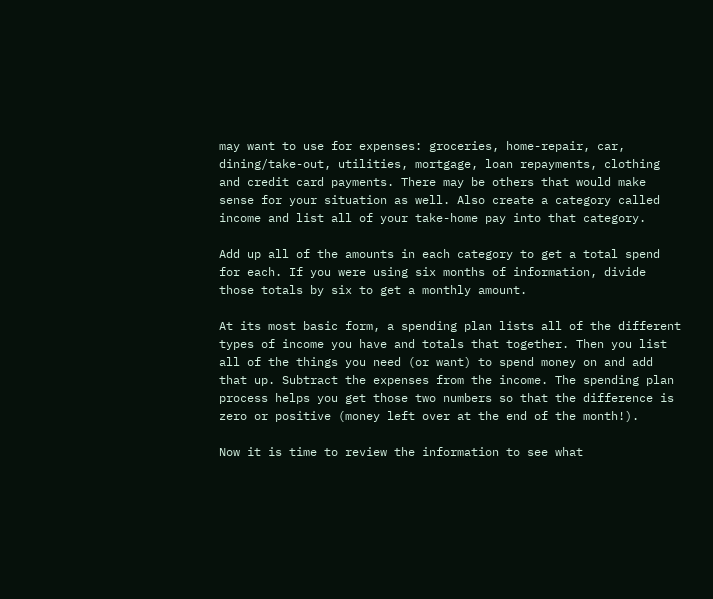may want to use for expenses: groceries, home-repair, car, dining/take-out, utilities, mortgage, loan repayments, clothing and credit card payments. There may be others that would make sense for your situation as well. Also create a category called income and list all of your take-home pay into that category.

Add up all of the amounts in each category to get a total spend for each. If you were using six months of information, divide those totals by six to get a monthly amount.

At its most basic form, a spending plan lists all of the different types of income you have and totals that together. Then you list all of the things you need (or want) to spend money on and add that up. Subtract the expenses from the income. The spending plan process helps you get those two numbers so that the difference is zero or positive (money left over at the end of the month!).

Now it is time to review the information to see what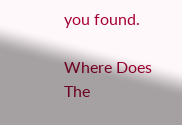you found.

Where Does The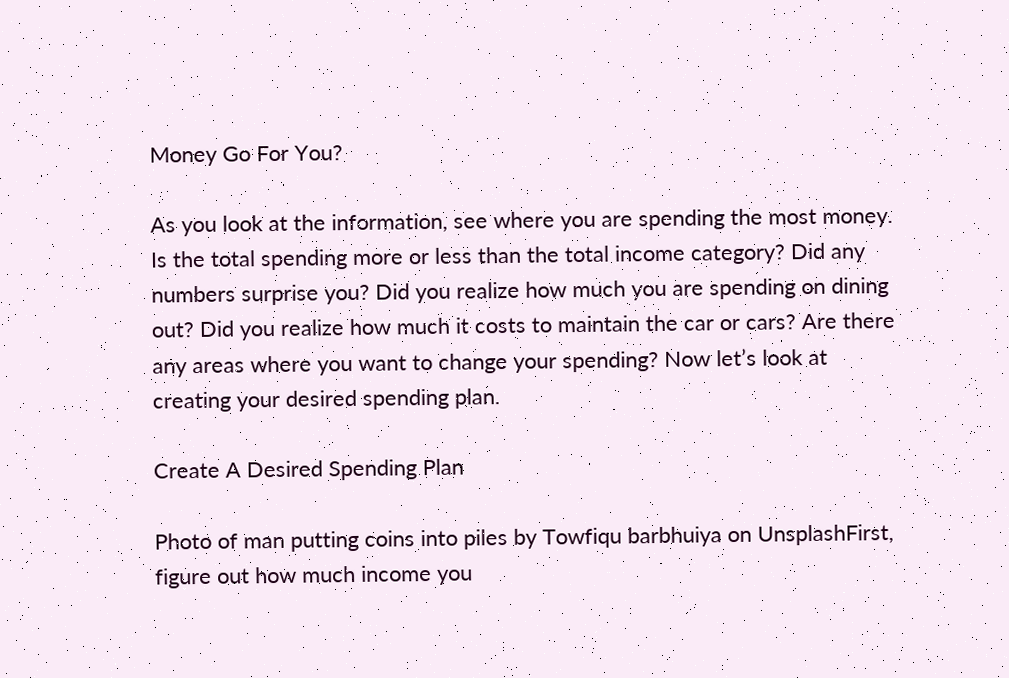Money Go For You?

As you look at the information, see where you are spending the most money. Is the total spending more or less than the total income category? Did any numbers surprise you? Did you realize how much you are spending on dining out? Did you realize how much it costs to maintain the car or cars? Are there any areas where you want to change your spending? Now let’s look at creating your desired spending plan.

Create A Desired Spending Plan

Photo of man putting coins into piles by Towfiqu barbhuiya on UnsplashFirst, figure out how much income you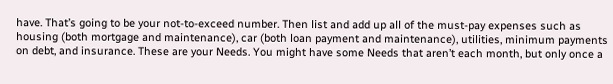have. That’s going to be your not-to-exceed number. Then list and add up all of the must-pay expenses such as housing (both mortgage and maintenance), car (both loan payment and maintenance), utilities, minimum payments on debt, and insurance. These are your Needs. You might have some Needs that aren’t each month, but only once a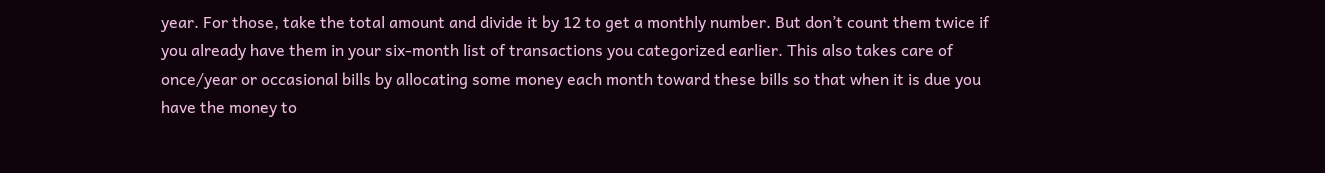year. For those, take the total amount and divide it by 12 to get a monthly number. But don’t count them twice if you already have them in your six-month list of transactions you categorized earlier. This also takes care of once/year or occasional bills by allocating some money each month toward these bills so that when it is due you have the money to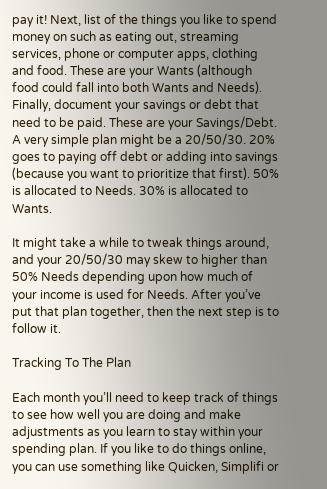pay it! Next, list of the things you like to spend money on such as eating out, streaming services, phone or computer apps, clothing and food. These are your Wants (although food could fall into both Wants and Needs). Finally, document your savings or debt that need to be paid. These are your Savings/Debt. A very simple plan might be a 20/50/30. 20% goes to paying off debt or adding into savings (because you want to prioritize that first). 50% is allocated to Needs. 30% is allocated to Wants.

It might take a while to tweak things around, and your 20/50/30 may skew to higher than 50% Needs depending upon how much of your income is used for Needs. After you’ve put that plan together, then the next step is to follow it.

Tracking To The Plan

Each month you’ll need to keep track of things to see how well you are doing and make adjustments as you learn to stay within your spending plan. If you like to do things online, you can use something like Quicken, Simplifi or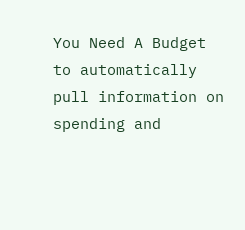You Need A Budget to automatically pull information on spending and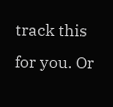track this for you. Or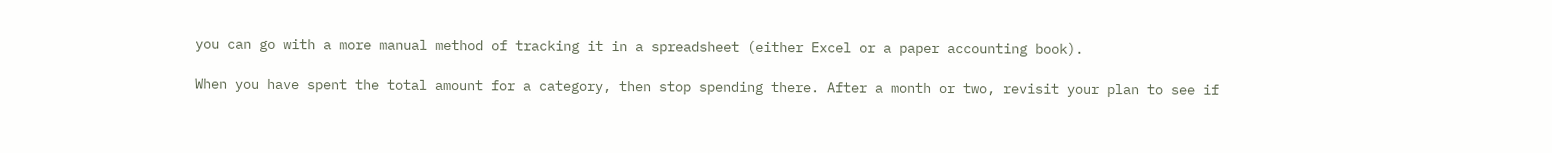you can go with a more manual method of tracking it in a spreadsheet (either Excel or a paper accounting book).

When you have spent the total amount for a category, then stop spending there. After a month or two, revisit your plan to see if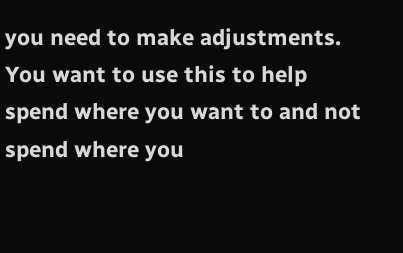you need to make adjustments. You want to use this to help spend where you want to and not spend where you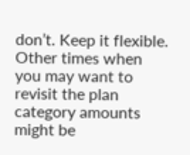don’t. Keep it flexible. Other times when you may want to revisit the plan category amounts might be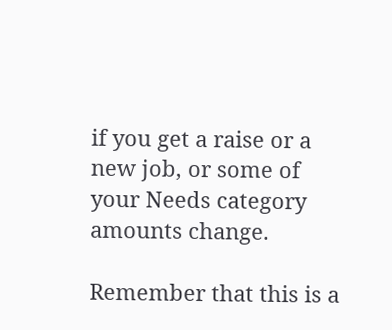if you get a raise or a new job, or some of your Needs category amounts change.

Remember that this is a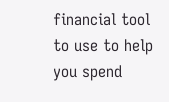financial tool to use to help you spend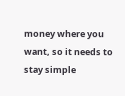money where you want, so it needs to stay simple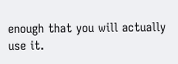enough that you will actually use it.